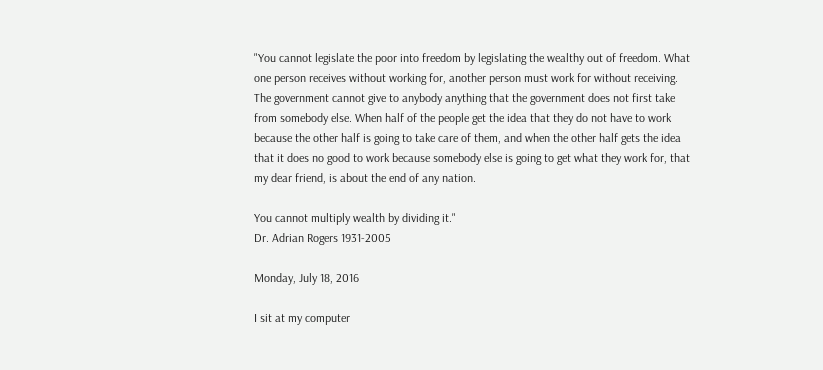"You cannot legislate the poor into freedom by legislating the wealthy out of freedom. What one person receives without working for, another person must work for without receiving. The government cannot give to anybody anything that the government does not first take from somebody else. When half of the people get the idea that they do not have to work because the other half is going to take care of them, and when the other half gets the idea that it does no good to work because somebody else is going to get what they work for, that my dear friend, is about the end of any nation.

You cannot multiply wealth by dividing it."
Dr. Adrian Rogers 1931-2005

Monday, July 18, 2016

I sit at my computer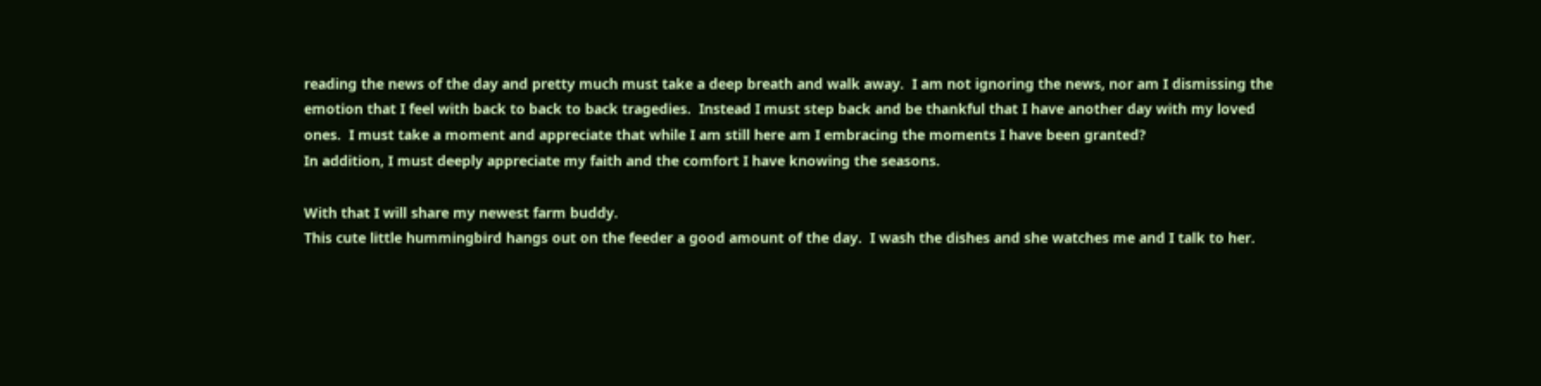reading the news of the day and pretty much must take a deep breath and walk away.  I am not ignoring the news, nor am I dismissing the emotion that I feel with back to back to back tragedies.  Instead I must step back and be thankful that I have another day with my loved ones.  I must take a moment and appreciate that while I am still here am I embracing the moments I have been granted?
In addition, I must deeply appreciate my faith and the comfort I have knowing the seasons.

With that I will share my newest farm buddy.
This cute little hummingbird hangs out on the feeder a good amount of the day.  I wash the dishes and she watches me and I talk to her.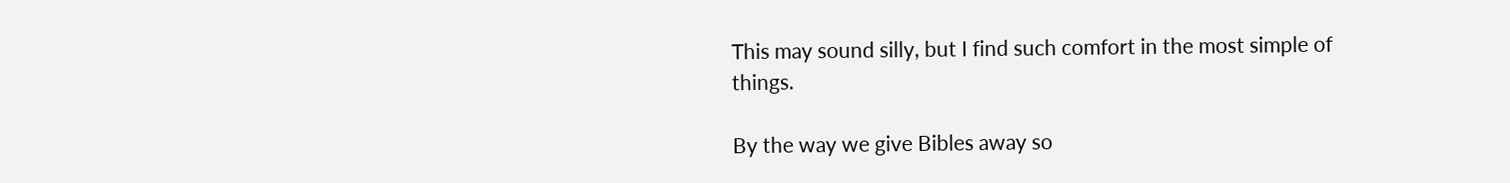This may sound silly, but I find such comfort in the most simple of things.

By the way we give Bibles away so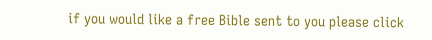if you would like a free Bible sent to you please click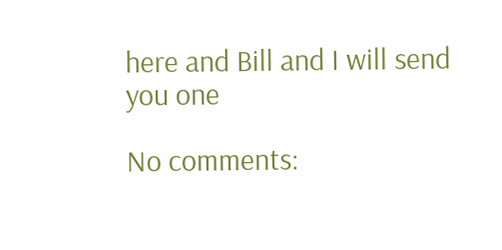here and Bill and I will send you one

No comments: